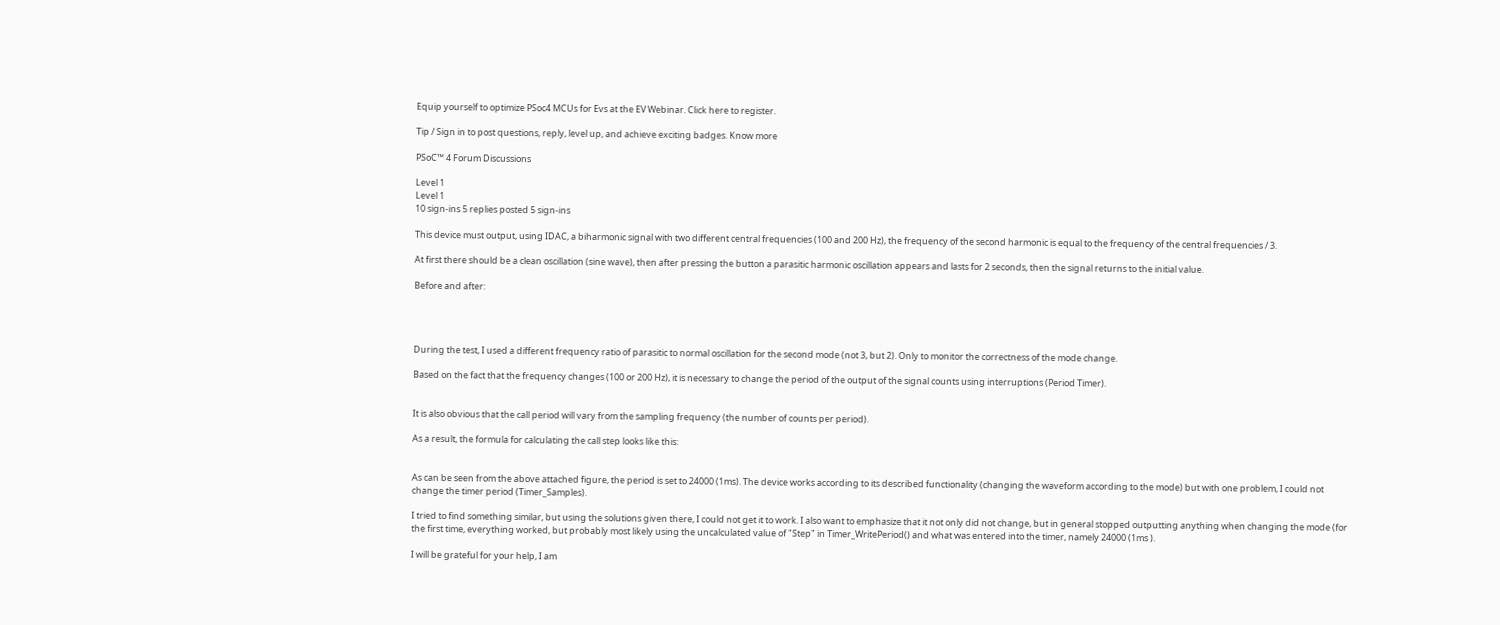Equip yourself to optimize PSoc4 MCUs for Evs at the EV Webinar. Click here to register.

Tip / Sign in to post questions, reply, level up, and achieve exciting badges. Know more

PSoC™ 4 Forum Discussions

Level 1
Level 1
10 sign-ins 5 replies posted 5 sign-ins

This device must output, using IDAC, a biharmonic signal with two different central frequencies (100 and 200 Hz), the frequency of the second harmonic is equal to the frequency of the central frequencies / 3.

At first there should be a clean oscillation (sine wave), then after pressing the button a parasitic harmonic oscillation appears and lasts for 2 seconds, then the signal returns to the initial value.

Before and after:




During the test, I used a different frequency ratio of parasitic to normal oscillation for the second mode (not 3, but 2). Only to monitor the correctness of the mode change.

Based on the fact that the frequency changes (100 or 200 Hz), it is necessary to change the period of the output of the signal counts using interruptions (Period Timer).


It is also obvious that the call period will vary from the sampling frequency (the number of counts per period).

As a result, the formula for calculating the call step looks like this:


As can be seen from the above attached figure, the period is set to 24000 (1ms). The device works according to its described functionality (changing the waveform according to the mode) but with one problem, I could not change the timer period (Timer_Samples).

I tried to find something similar, but using the solutions given there, I could not get it to work. I also want to emphasize that it not only did not change, but in general stopped outputting anything when changing the mode (for the first time, everything worked, but probably most likely using the uncalculated value of "Step" in Timer_WritePeriod() and what was entered into the timer, namely 24000 (1ms ).

I will be grateful for your help, I am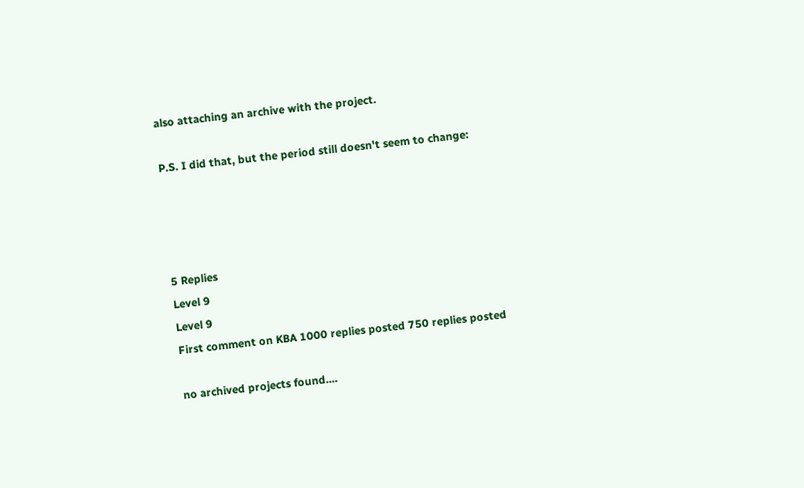also attaching an archive with the project.

P.S. I did that, but the period still doesn't seem to change:




5 Replies
Level 9
Level 9
First comment on KBA 1000 replies posted 750 replies posted

no archived projects found....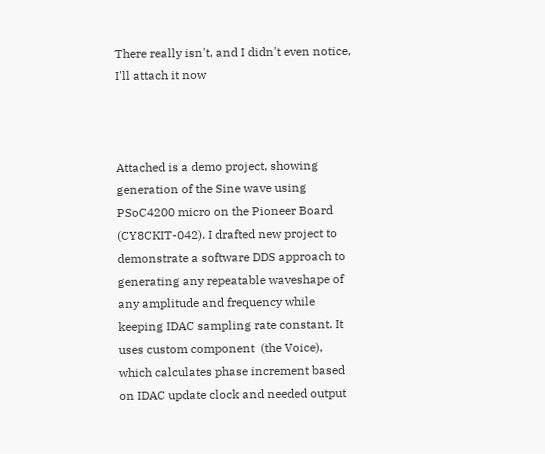There really isn't, and I didn't even notice, I'll attach it now



Attached is a demo project, showing generation of the Sine wave using PSoC4200 micro on the Pioneer Board (CY8CKIT-042). I drafted new project to demonstrate a software DDS approach to generating any repeatable waveshape of any amplitude and frequency while keeping IDAC sampling rate constant. It uses custom component  (the Voice), which calculates phase increment based on IDAC update clock and needed output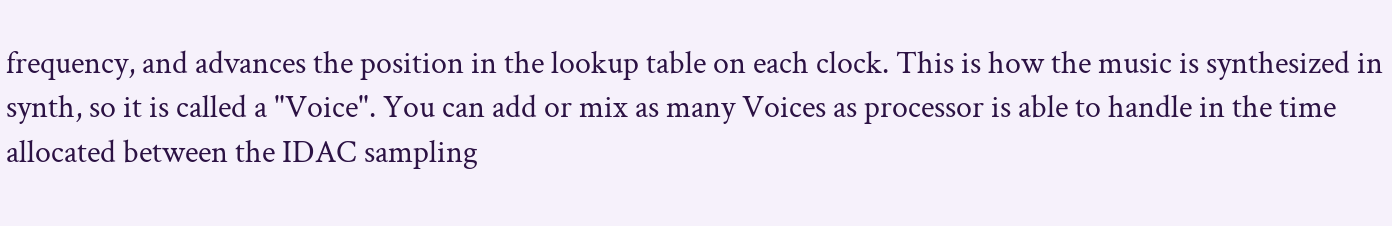frequency, and advances the position in the lookup table on each clock. This is how the music is synthesized in synth, so it is called a "Voice". You can add or mix as many Voices as processor is able to handle in the time allocated between the IDAC sampling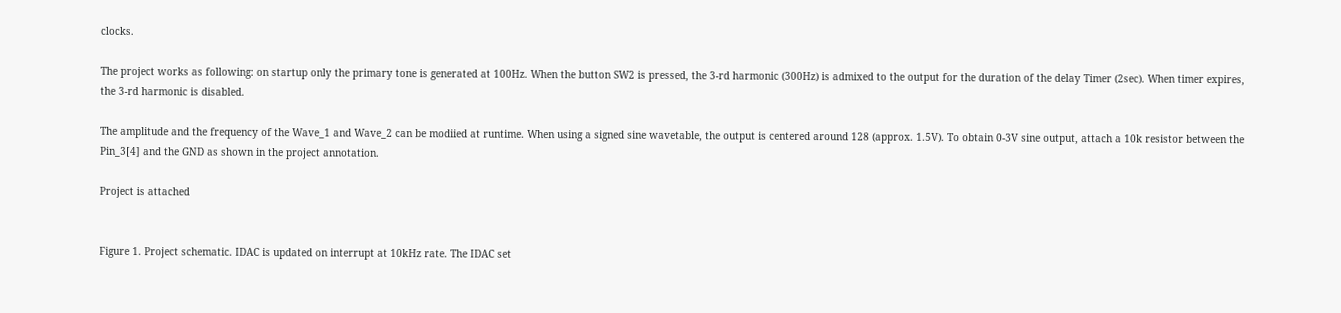clocks.

The project works as following: on startup only the primary tone is generated at 100Hz. When the button SW2 is pressed, the 3-rd harmonic (300Hz) is admixed to the output for the duration of the delay Timer (2sec). When timer expires, the 3-rd harmonic is disabled.

The amplitude and the frequency of the Wave_1 and Wave_2 can be modiied at runtime. When using a signed sine wavetable, the output is centered around 128 (approx. 1.5V). To obtain 0-3V sine output, attach a 10k resistor between the Pin_3[4] and the GND as shown in the project annotation.

Project is attached


Figure 1. Project schematic. IDAC is updated on interrupt at 10kHz rate. The IDAC set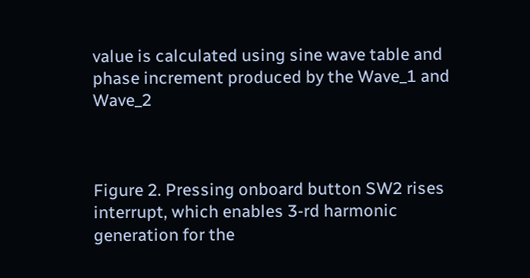value is calculated using sine wave table and phase increment produced by the Wave_1 and Wave_2



Figure 2. Pressing onboard button SW2 rises interrupt, which enables 3-rd harmonic generation for the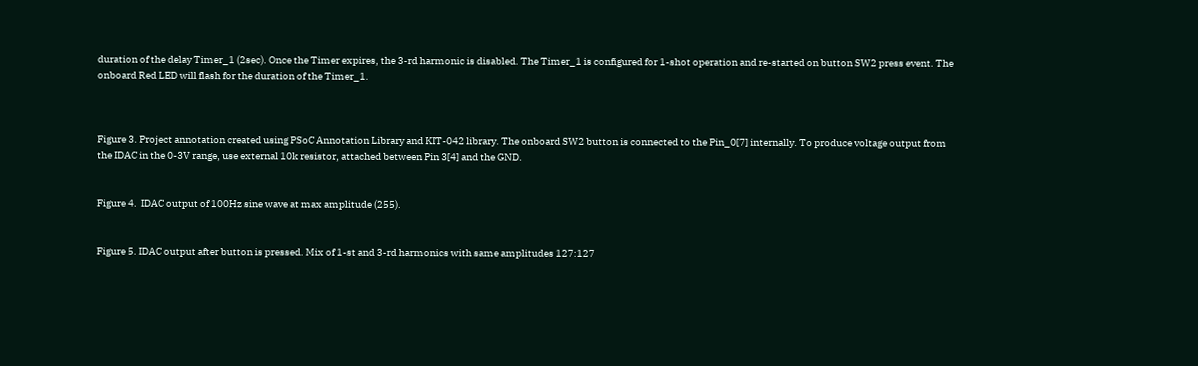duration of the delay Timer_1 (2sec). Once the Timer expires, the 3-rd harmonic is disabled. The Timer_1 is configured for 1-shot operation and re-started on button SW2 press event. The onboard Red LED will flash for the duration of the Timer_1.



Figure 3. Project annotation created using PSoC Annotation Library and KIT-042 library. The onboard SW2 button is connected to the Pin_0[7] internally. To produce voltage output from the IDAC in the 0-3V range, use external 10k resistor, attached between Pin 3[4] and the GND.


Figure 4.  IDAC output of 100Hz sine wave at max amplitude (255).


Figure 5. IDAC output after button is pressed. Mix of 1-st and 3-rd harmonics with same amplitudes 127:127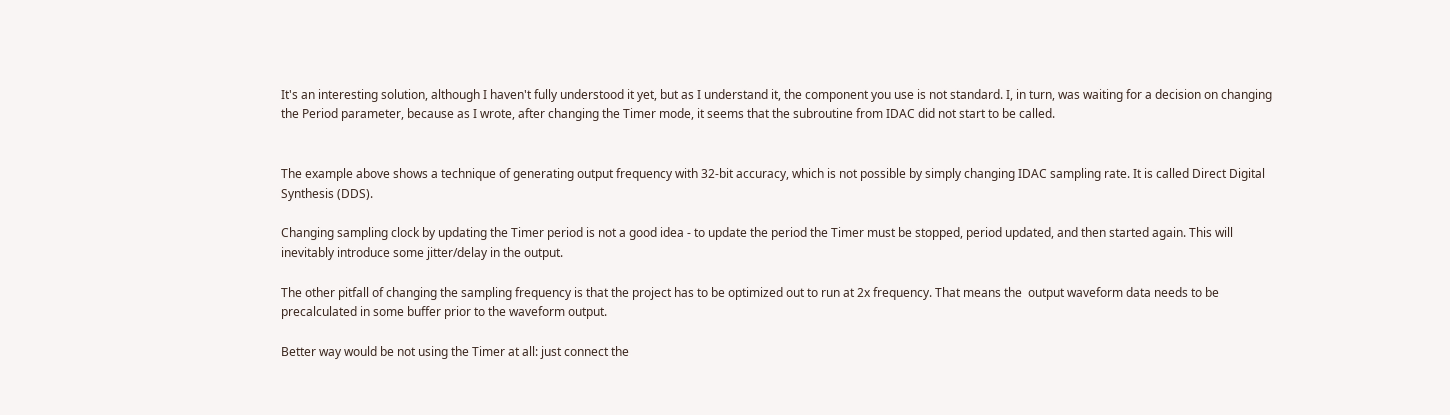It's an interesting solution, although I haven't fully understood it yet, but as I understand it, the component you use is not standard. I, in turn, was waiting for a decision on changing the Period parameter, because as I wrote, after changing the Timer mode, it seems that the subroutine from IDAC did not start to be called.


The example above shows a technique of generating output frequency with 32-bit accuracy, which is not possible by simply changing IDAC sampling rate. It is called Direct Digital Synthesis (DDS).

Changing sampling clock by updating the Timer period is not a good idea - to update the period the Timer must be stopped, period updated, and then started again. This will inevitably introduce some jitter/delay in the output.

The other pitfall of changing the sampling frequency is that the project has to be optimized out to run at 2x frequency. That means the  output waveform data needs to be precalculated in some buffer prior to the waveform output.

Better way would be not using the Timer at all: just connect the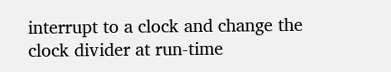interrupt to a clock and change the clock divider at run-time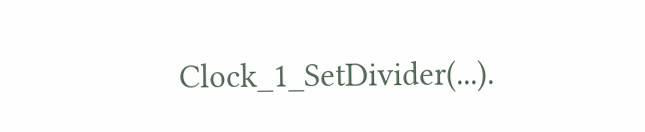Clock_1_SetDivider(...).